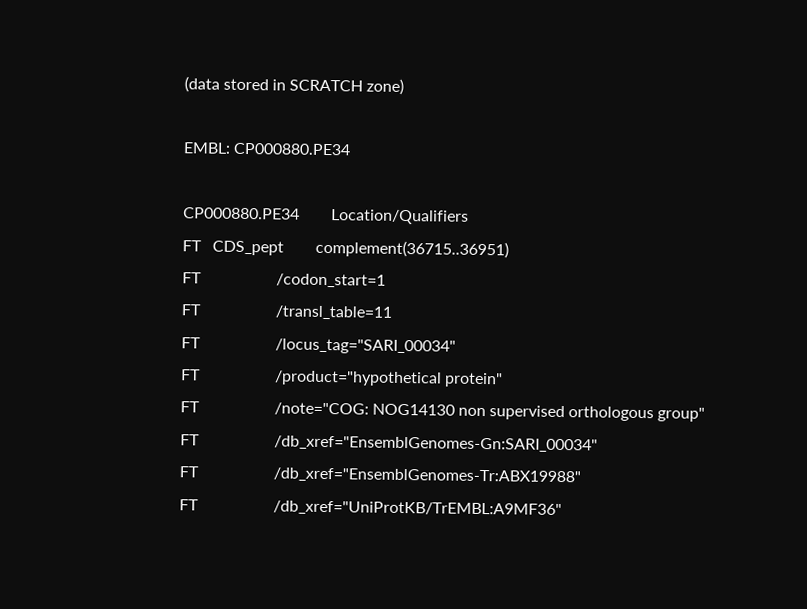(data stored in SCRATCH zone)

EMBL: CP000880.PE34

CP000880.PE34        Location/Qualifiers
FT   CDS_pept        complement(36715..36951)
FT                   /codon_start=1
FT                   /transl_table=11
FT                   /locus_tag="SARI_00034"
FT                   /product="hypothetical protein"
FT                   /note="COG: NOG14130 non supervised orthologous group"
FT                   /db_xref="EnsemblGenomes-Gn:SARI_00034"
FT                   /db_xref="EnsemblGenomes-Tr:ABX19988"
FT                   /db_xref="UniProtKB/TrEMBL:A9MF36"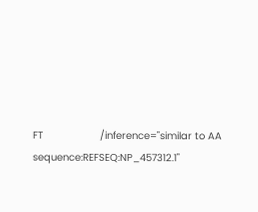FT                   /inference="similar to AA sequence:REFSEQ:NP_457312.1"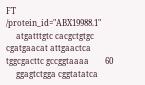FT                   /protein_id="ABX19988.1"
     atgatttgtc cacgctgtgc cgatgaacat attgaactca tggcgacttc gccggtaaaa        60
     ggagtctgga cggtatatca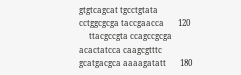gtgtcagcat tgcctgtata cctggcgcga taccgaacca       120
     ttacgccgta ccagccgcga acactatcca caagcgtttc gcatgacgca aaaagatatt       180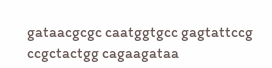gataacgcgc caatggtgcc gagtattccg ccgctactgg cagaagataa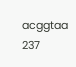acggtaa          237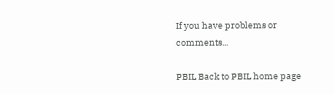If you have problems or comments...

PBIL Back to PBIL home page